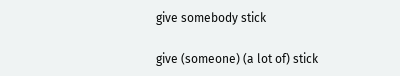give somebody stick

give (someone) (a lot of) stick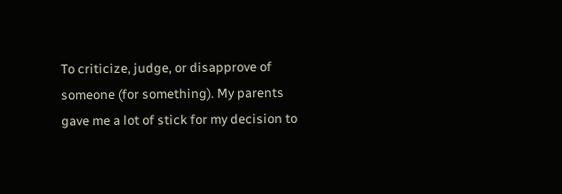To criticize, judge, or disapprove of someone (for something). My parents gave me a lot of stick for my decision to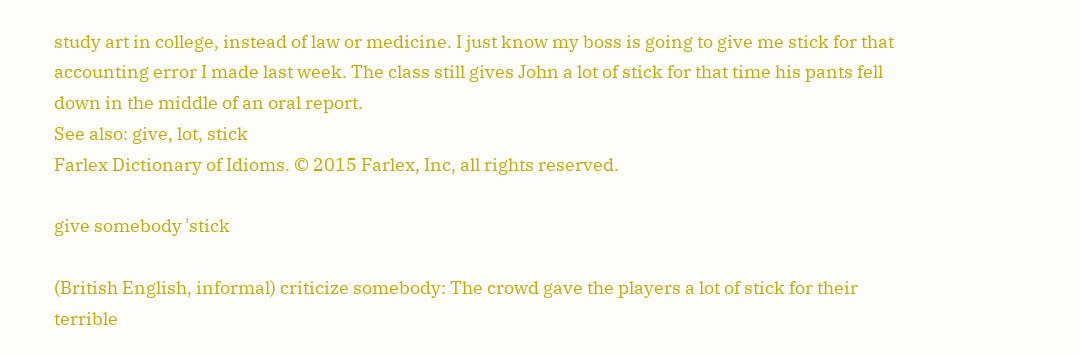study art in college, instead of law or medicine. I just know my boss is going to give me stick for that accounting error I made last week. The class still gives John a lot of stick for that time his pants fell down in the middle of an oral report.
See also: give, lot, stick
Farlex Dictionary of Idioms. © 2015 Farlex, Inc, all rights reserved.

give somebody ˈstick

(British English, informal) criticize somebody: The crowd gave the players a lot of stick for their terrible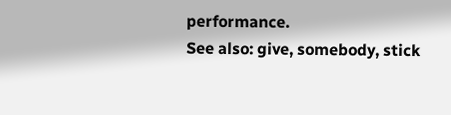performance.
See also: give, somebody, stick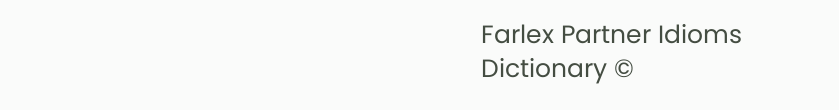Farlex Partner Idioms Dictionary ©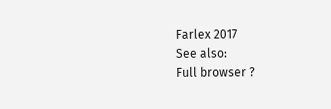Farlex 2017
See also:
Full browser ?